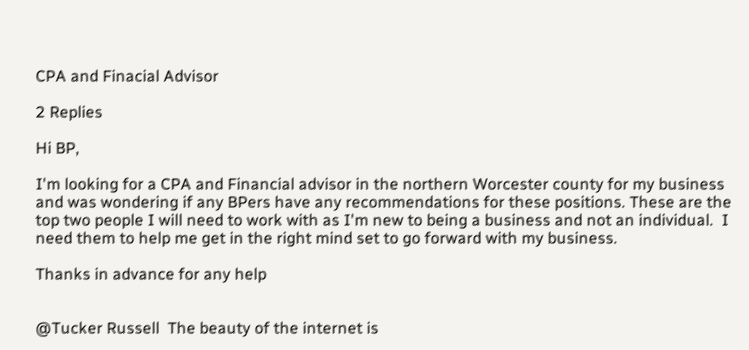CPA and Finacial Advisor

2 Replies

Hi BP,

I'm looking for a CPA and Financial advisor in the northern Worcester county for my business and was wondering if any BPers have any recommendations for these positions. These are the top two people I will need to work with as I'm new to being a business and not an individual.  I need them to help me get in the right mind set to go forward with my business.

Thanks in advance for any help


@Tucker Russell  The beauty of the internet is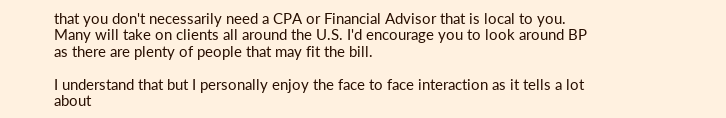that you don't necessarily need a CPA or Financial Advisor that is local to you. Many will take on clients all around the U.S. I'd encourage you to look around BP as there are plenty of people that may fit the bill.

I understand that but I personally enjoy the face to face interaction as it tells a lot about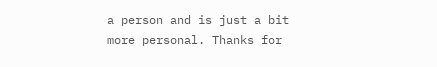a person and is just a bit more personal. Thanks for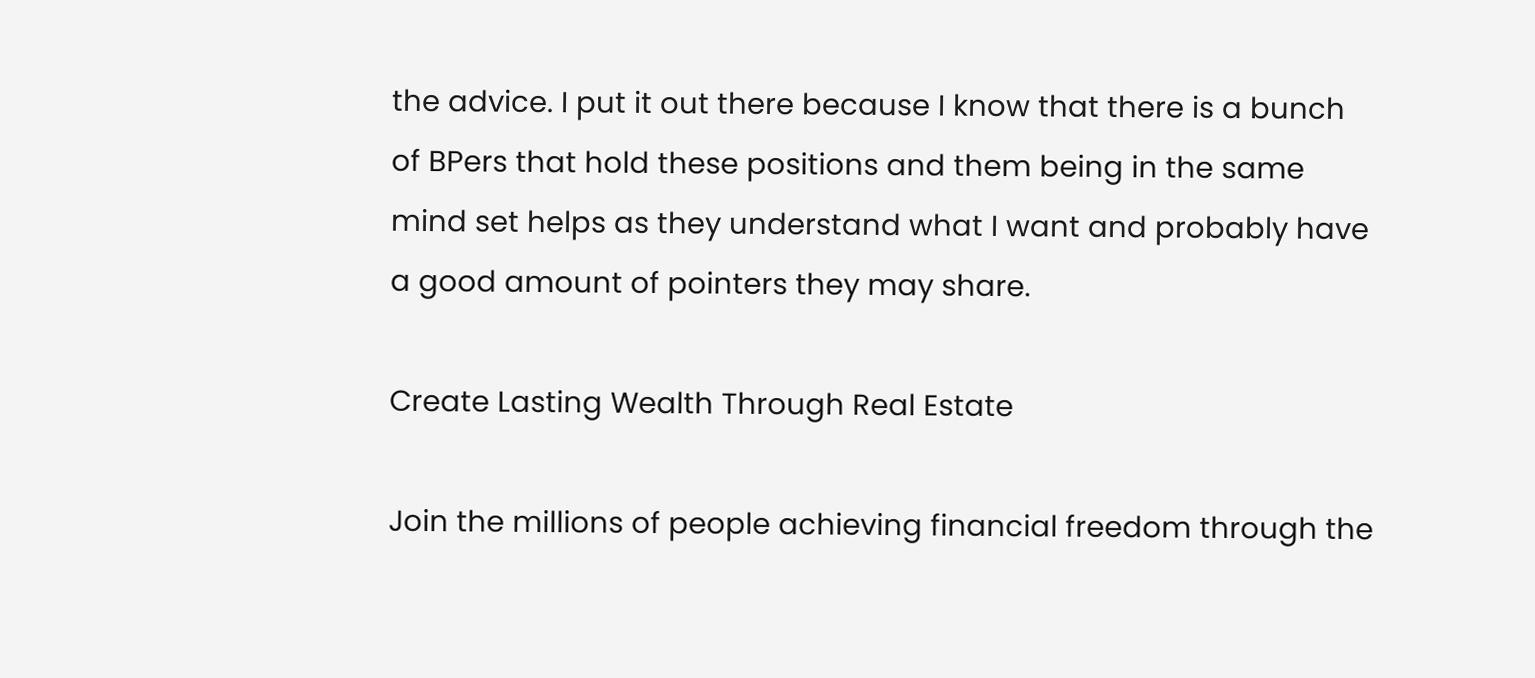the advice. I put it out there because I know that there is a bunch of BPers that hold these positions and them being in the same mind set helps as they understand what I want and probably have a good amount of pointers they may share.

Create Lasting Wealth Through Real Estate

Join the millions of people achieving financial freedom through the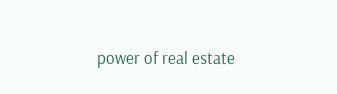power of real estate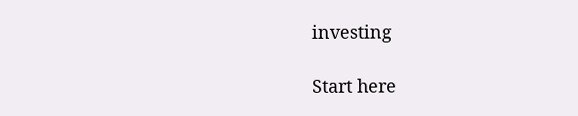investing

Start here